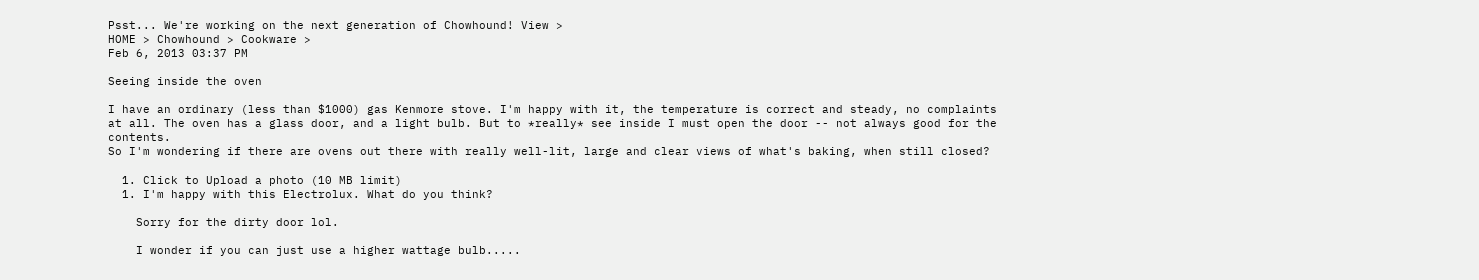Psst... We're working on the next generation of Chowhound! View >
HOME > Chowhound > Cookware >
Feb 6, 2013 03:37 PM

Seeing inside the oven

I have an ordinary (less than $1000) gas Kenmore stove. I'm happy with it, the temperature is correct and steady, no complaints at all. The oven has a glass door, and a light bulb. But to *really* see inside I must open the door -- not always good for the contents.
So I'm wondering if there are ovens out there with really well-lit, large and clear views of what's baking, when still closed?

  1. Click to Upload a photo (10 MB limit)
  1. I'm happy with this Electrolux. What do you think?

    Sorry for the dirty door lol.

    I wonder if you can just use a higher wattage bulb.....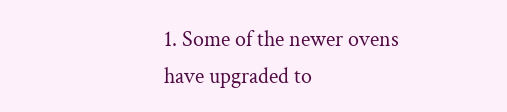1. Some of the newer ovens have upgraded to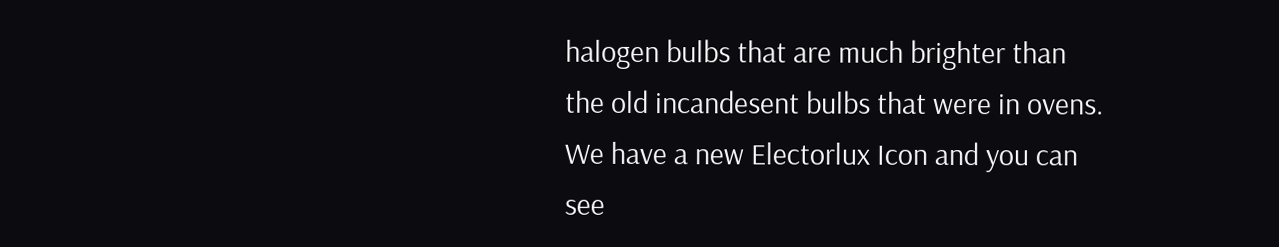halogen bulbs that are much brighter than the old incandesent bulbs that were in ovens. We have a new Electorlux Icon and you can see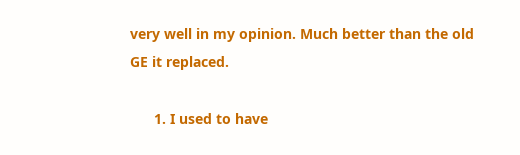very well in my opinion. Much better than the old GE it replaced.

      1. I used to have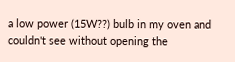a low power (15W??) bulb in my oven and couldn't see without opening the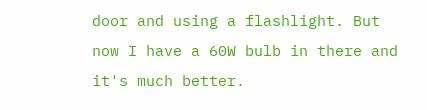door and using a flashlight. But now I have a 60W bulb in there and it's much better.